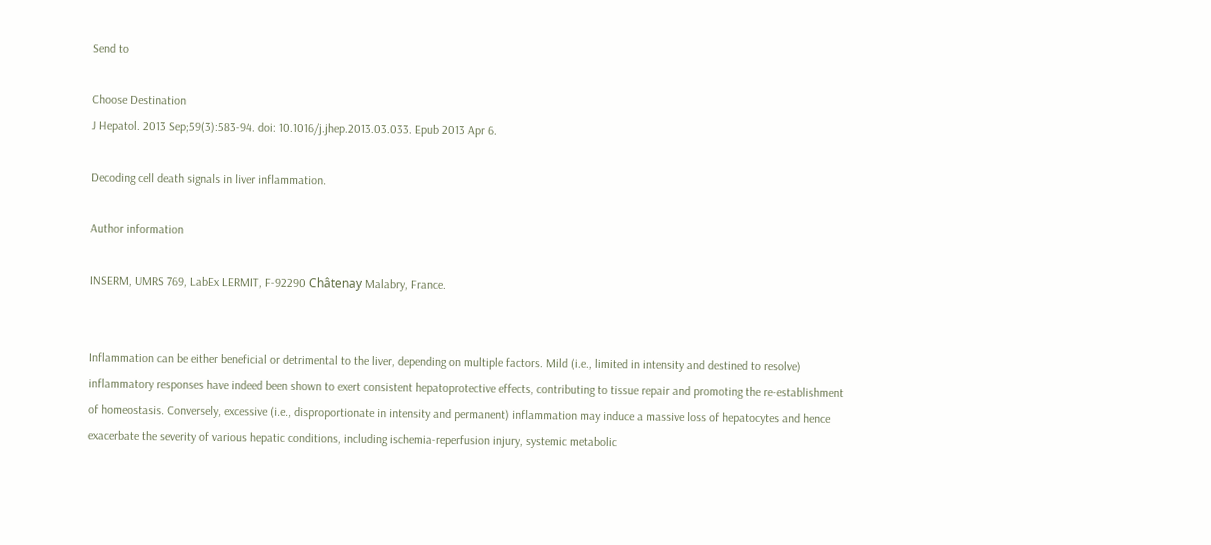Send to

Choose Destination
J Hepatol. 2013 Sep;59(3):583-94. doi: 10.1016/j.jhep.2013.03.033. Epub 2013 Apr 6.

Decoding cell death signals in liver inflammation.

Author information

INSERM, UMRS 769, LabEx LERMIT, F-92290 Châtenay Malabry, France.


Inflammation can be either beneficial or detrimental to the liver, depending on multiple factors. Mild (i.e., limited in intensity and destined to resolve) inflammatory responses have indeed been shown to exert consistent hepatoprotective effects, contributing to tissue repair and promoting the re-establishment of homeostasis. Conversely, excessive (i.e., disproportionate in intensity and permanent) inflammation may induce a massive loss of hepatocytes and hence exacerbate the severity of various hepatic conditions, including ischemia-reperfusion injury, systemic metabolic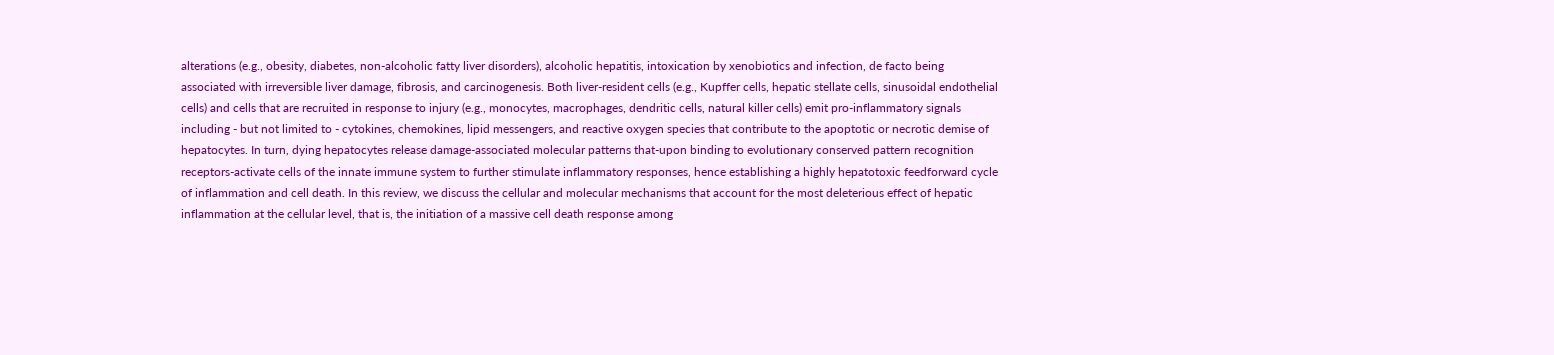alterations (e.g., obesity, diabetes, non-alcoholic fatty liver disorders), alcoholic hepatitis, intoxication by xenobiotics and infection, de facto being associated with irreversible liver damage, fibrosis, and carcinogenesis. Both liver-resident cells (e.g., Kupffer cells, hepatic stellate cells, sinusoidal endothelial cells) and cells that are recruited in response to injury (e.g., monocytes, macrophages, dendritic cells, natural killer cells) emit pro-inflammatory signals including - but not limited to - cytokines, chemokines, lipid messengers, and reactive oxygen species that contribute to the apoptotic or necrotic demise of hepatocytes. In turn, dying hepatocytes release damage-associated molecular patterns that-upon binding to evolutionary conserved pattern recognition receptors-activate cells of the innate immune system to further stimulate inflammatory responses, hence establishing a highly hepatotoxic feedforward cycle of inflammation and cell death. In this review, we discuss the cellular and molecular mechanisms that account for the most deleterious effect of hepatic inflammation at the cellular level, that is, the initiation of a massive cell death response among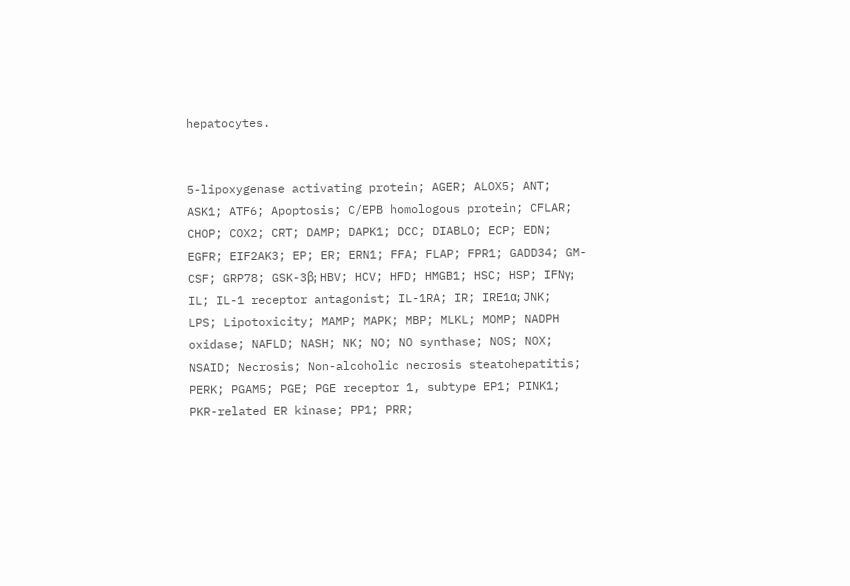hepatocytes.


5-lipoxygenase activating protein; AGER; ALOX5; ANT; ASK1; ATF6; Apoptosis; C/EPB homologous protein; CFLAR; CHOP; COX2; CRT; DAMP; DAPK1; DCC; DIABLO; ECP; EDN; EGFR; EIF2AK3; EP; ER; ERN1; FFA; FLAP; FPR1; GADD34; GM-CSF; GRP78; GSK-3β; HBV; HCV; HFD; HMGB1; HSC; HSP; IFNγ; IL; IL-1 receptor antagonist; IL-1RA; IR; IRE1α; JNK; LPS; Lipotoxicity; MAMP; MAPK; MBP; MLKL; MOMP; NADPH oxidase; NAFLD; NASH; NK; NO; NO synthase; NOS; NOX; NSAID; Necrosis; Non-alcoholic necrosis steatohepatitis; PERK; PGAM5; PGE; PGE receptor 1, subtype EP1; PINK1; PKR-related ER kinase; PP1; PRR;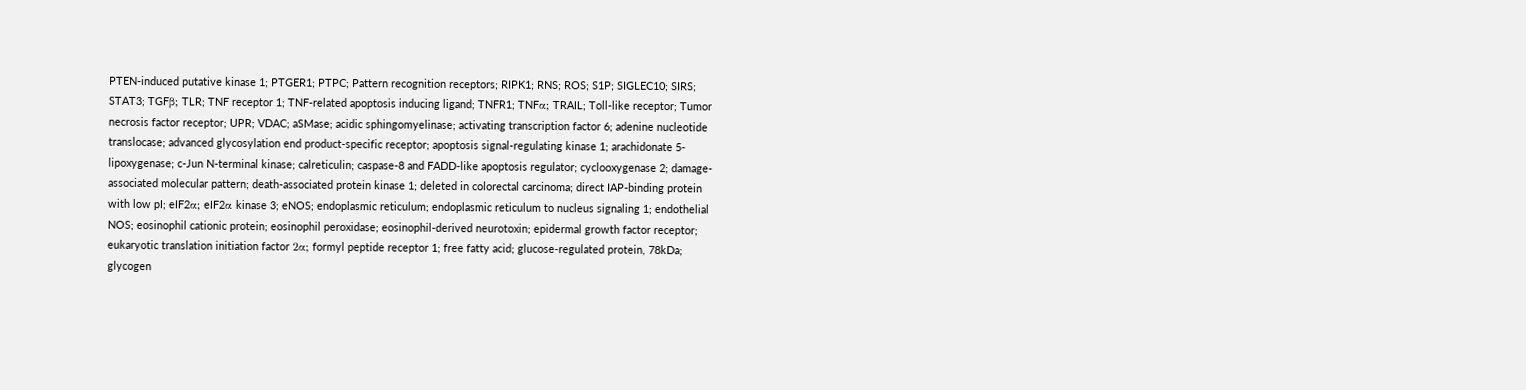PTEN-induced putative kinase 1; PTGER1; PTPC; Pattern recognition receptors; RIPK1; RNS; ROS; S1P; SIGLEC10; SIRS; STAT3; TGFβ; TLR; TNF receptor 1; TNF-related apoptosis inducing ligand; TNFR1; TNFα; TRAIL; Toll-like receptor; Tumor necrosis factor receptor; UPR; VDAC; aSMase; acidic sphingomyelinase; activating transcription factor 6; adenine nucleotide translocase; advanced glycosylation end product-specific receptor; apoptosis signal-regulating kinase 1; arachidonate 5-lipoxygenase; c-Jun N-terminal kinase; calreticulin; caspase-8 and FADD-like apoptosis regulator; cyclooxygenase 2; damage-associated molecular pattern; death-associated protein kinase 1; deleted in colorectal carcinoma; direct IAP-binding protein with low pI; eIF2α; eIF2α kinase 3; eNOS; endoplasmic reticulum; endoplasmic reticulum to nucleus signaling 1; endothelial NOS; eosinophil cationic protein; eosinophil peroxidase; eosinophil-derived neurotoxin; epidermal growth factor receptor; eukaryotic translation initiation factor 2α; formyl peptide receptor 1; free fatty acid; glucose-regulated protein, 78kDa; glycogen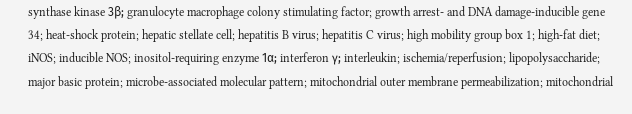synthase kinase 3β; granulocyte macrophage colony stimulating factor; growth arrest- and DNA damage-inducible gene 34; heat-shock protein; hepatic stellate cell; hepatitis B virus; hepatitis C virus; high mobility group box 1; high-fat diet; iNOS; inducible NOS; inositol-requiring enzyme 1α; interferon γ; interleukin; ischemia/reperfusion; lipopolysaccharide; major basic protein; microbe-associated molecular pattern; mitochondrial outer membrane permeabilization; mitochondrial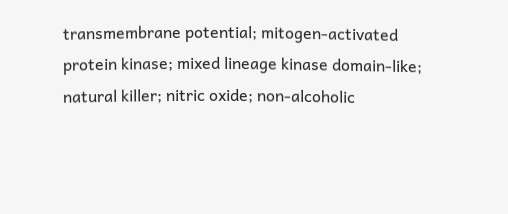transmembrane potential; mitogen-activated protein kinase; mixed lineage kinase domain-like; natural killer; nitric oxide; non-alcoholic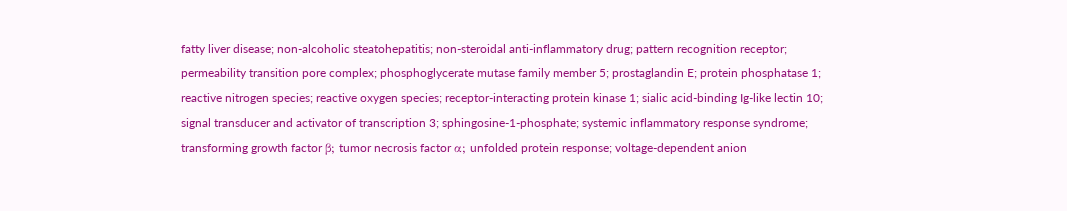fatty liver disease; non-alcoholic steatohepatitis; non-steroidal anti-inflammatory drug; pattern recognition receptor; permeability transition pore complex; phosphoglycerate mutase family member 5; prostaglandin E; protein phosphatase 1; reactive nitrogen species; reactive oxygen species; receptor-interacting protein kinase 1; sialic acid-binding Ig-like lectin 10; signal transducer and activator of transcription 3; sphingosine-1-phosphate; systemic inflammatory response syndrome; transforming growth factor β; tumor necrosis factor α; unfolded protein response; voltage-dependent anion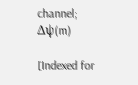channel; Δψ(m)

[Indexed for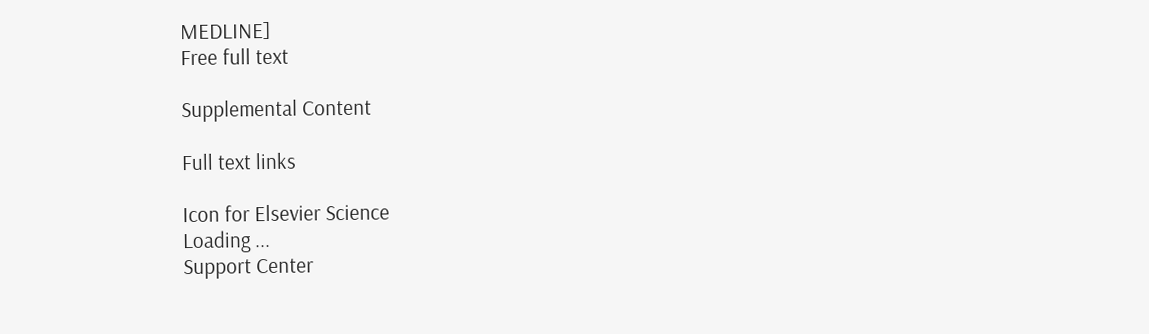MEDLINE]
Free full text

Supplemental Content

Full text links

Icon for Elsevier Science
Loading ...
Support Center